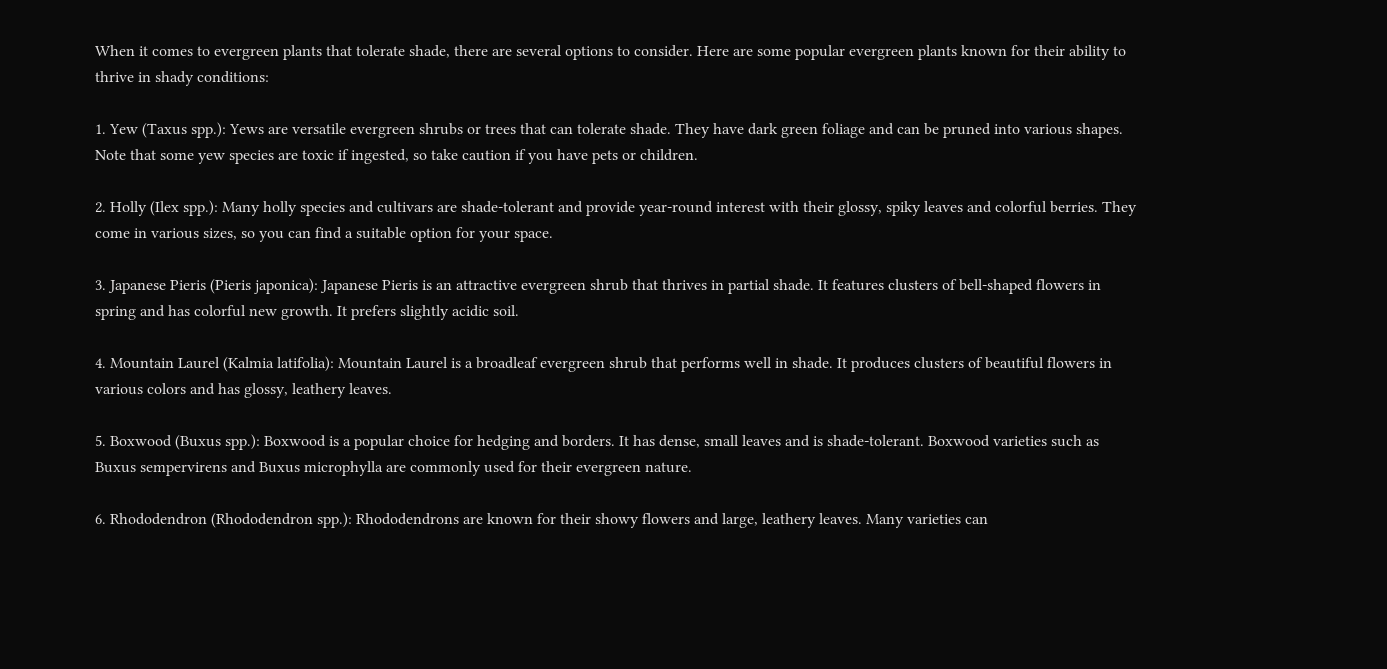When it comes to evergreen plants that tolerate shade, there are several options to consider. Here are some popular evergreen plants known for their ability to thrive in shady conditions:

1. Yew (Taxus spp.): Yews are versatile evergreen shrubs or trees that can tolerate shade. They have dark green foliage and can be pruned into various shapes. Note that some yew species are toxic if ingested, so take caution if you have pets or children.

2. Holly (Ilex spp.): Many holly species and cultivars are shade-tolerant and provide year-round interest with their glossy, spiky leaves and colorful berries. They come in various sizes, so you can find a suitable option for your space.

3. Japanese Pieris (Pieris japonica): Japanese Pieris is an attractive evergreen shrub that thrives in partial shade. It features clusters of bell-shaped flowers in spring and has colorful new growth. It prefers slightly acidic soil.

4. Mountain Laurel (Kalmia latifolia): Mountain Laurel is a broadleaf evergreen shrub that performs well in shade. It produces clusters of beautiful flowers in various colors and has glossy, leathery leaves.

5. Boxwood (Buxus spp.): Boxwood is a popular choice for hedging and borders. It has dense, small leaves and is shade-tolerant. Boxwood varieties such as Buxus sempervirens and Buxus microphylla are commonly used for their evergreen nature.

6. Rhododendron (Rhododendron spp.): Rhododendrons are known for their showy flowers and large, leathery leaves. Many varieties can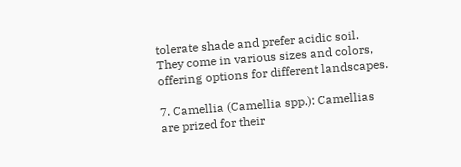tolerate shade and prefer acidic soil. They come in various sizes and colors, offering options for different landscapes.

7. Camellia (Camellia spp.): Camellias are prized for their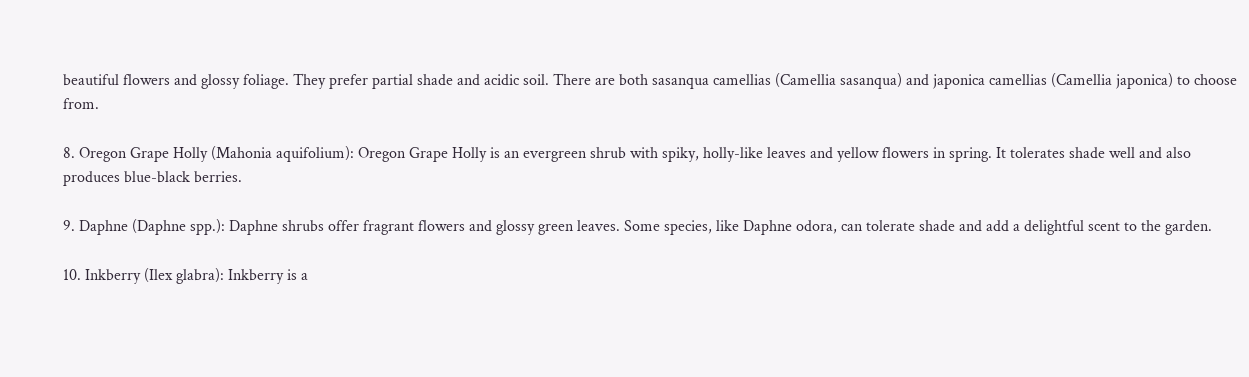beautiful flowers and glossy foliage. They prefer partial shade and acidic soil. There are both sasanqua camellias (Camellia sasanqua) and japonica camellias (Camellia japonica) to choose from.

8. Oregon Grape Holly (Mahonia aquifolium): Oregon Grape Holly is an evergreen shrub with spiky, holly-like leaves and yellow flowers in spring. It tolerates shade well and also produces blue-black berries.

9. Daphne (Daphne spp.): Daphne shrubs offer fragrant flowers and glossy green leaves. Some species, like Daphne odora, can tolerate shade and add a delightful scent to the garden.

10. Inkberry (Ilex glabra): Inkberry is a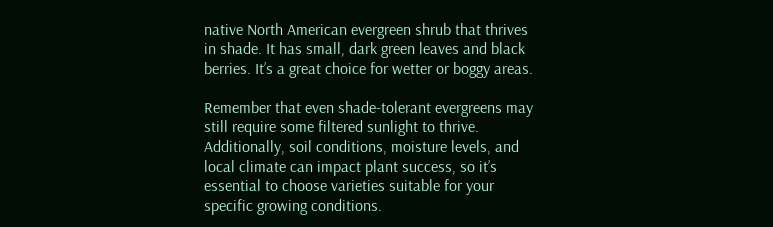native North American evergreen shrub that thrives in shade. It has small, dark green leaves and black berries. It’s a great choice for wetter or boggy areas.

Remember that even shade-tolerant evergreens may still require some filtered sunlight to thrive. Additionally, soil conditions, moisture levels, and local climate can impact plant success, so it’s essential to choose varieties suitable for your specific growing conditions.